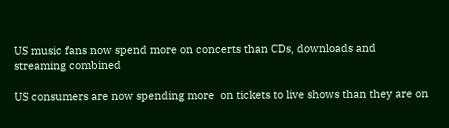US music fans now spend more on concerts than CDs, downloads and streaming combined

US consumers are now spending more  on tickets to live shows than they are on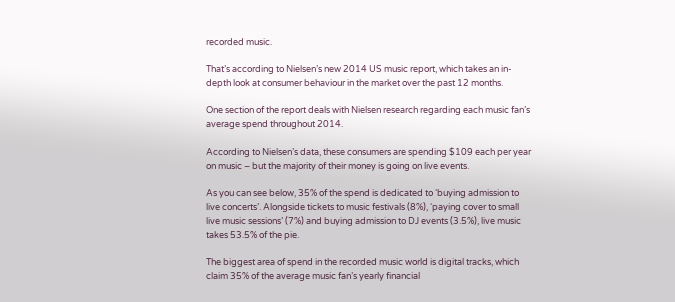recorded music.

That’s according to Nielsen’s new 2014 US music report, which takes an in-depth look at consumer behaviour in the market over the past 12 months.

One section of the report deals with Nielsen research regarding each music fan’s average spend throughout 2014.

According to Nielsen’s data, these consumers are spending $109 each per year on music – but the majority of their money is going on live events.

As you can see below, 35% of the spend is dedicated to ‘buying admission to live concerts’. Alongside tickets to music festivals (8%), ‘paying cover to small live music sessions’ (7%) and buying admission to DJ events (3.5%), live music takes 53.5% of the pie.

The biggest area of spend in the recorded music world is digital tracks, which claim 35% of the average music fan’s yearly financial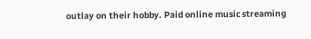outlay on their hobby. Paid online music streaming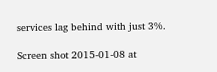services lag behind with just 3%.

Screen shot 2015-01-08 at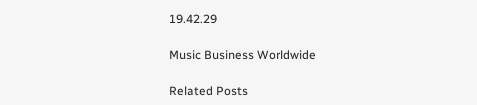19.42.29

Music Business Worldwide

Related Posts